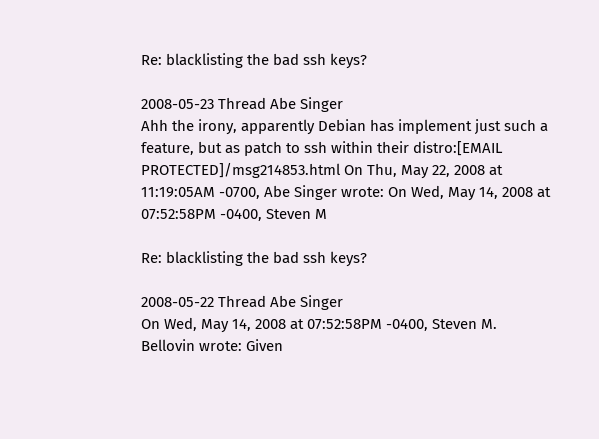Re: blacklisting the bad ssh keys?

2008-05-23 Thread Abe Singer
Ahh the irony, apparently Debian has implement just such a feature, but as patch to ssh within their distro:[EMAIL PROTECTED]/msg214853.html On Thu, May 22, 2008 at 11:19:05AM -0700, Abe Singer wrote: On Wed, May 14, 2008 at 07:52:58PM -0400, Steven M

Re: blacklisting the bad ssh keys?

2008-05-22 Thread Abe Singer
On Wed, May 14, 2008 at 07:52:58PM -0400, Steven M. Bellovin wrote: Given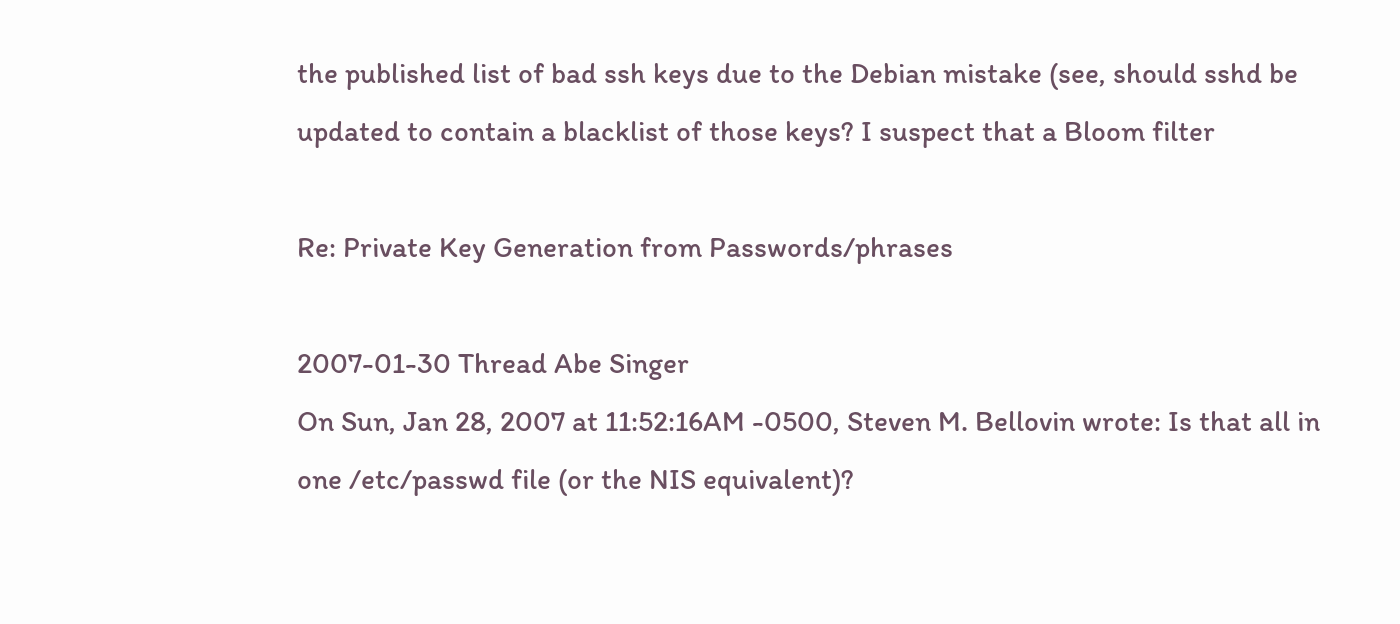the published list of bad ssh keys due to the Debian mistake (see, should sshd be updated to contain a blacklist of those keys? I suspect that a Bloom filter

Re: Private Key Generation from Passwords/phrases

2007-01-30 Thread Abe Singer
On Sun, Jan 28, 2007 at 11:52:16AM -0500, Steven M. Bellovin wrote: Is that all in one /etc/passwd file (or the NIS equivalent)?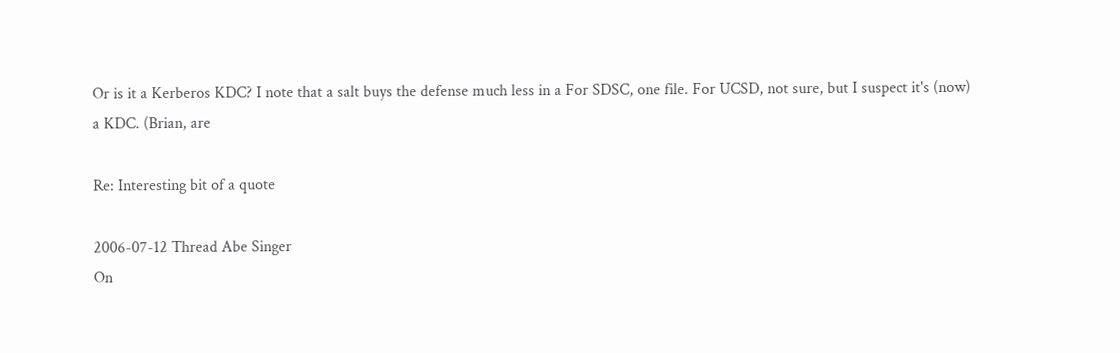Or is it a Kerberos KDC? I note that a salt buys the defense much less in a For SDSC, one file. For UCSD, not sure, but I suspect it's (now) a KDC. (Brian, are

Re: Interesting bit of a quote

2006-07-12 Thread Abe Singer
On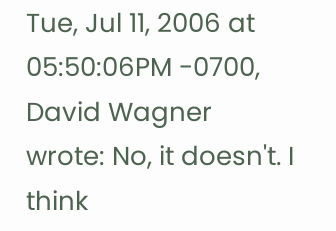Tue, Jul 11, 2006 at 05:50:06PM -0700, David Wagner wrote: No, it doesn't. I think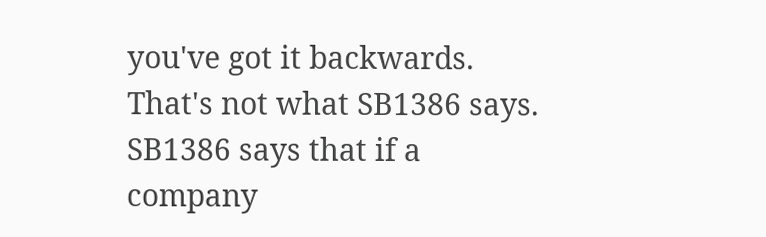you've got it backwards. That's not what SB1386 says. SB1386 says that if a company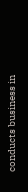conducts business in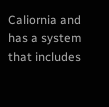Caliornia and has a system that includes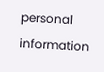personal information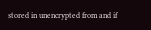stored in unencrypted from and if